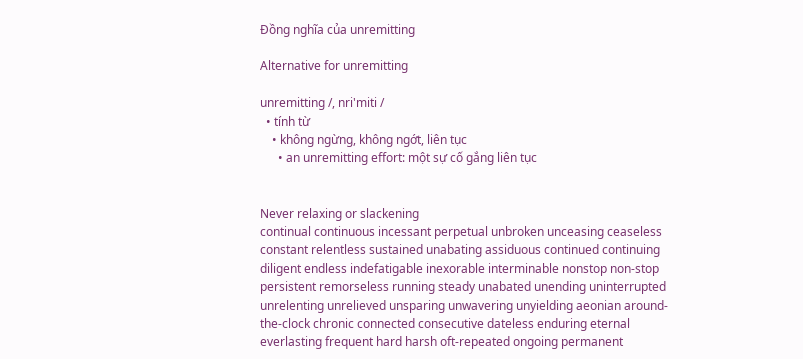Đồng nghĩa của unremitting

Alternative for unremitting

unremitting /, nri'miti /
  • tính từ
    • không ngừng, không ngớt, liên tục
      • an unremitting effort: một sự cố gắng liên tục


Never relaxing or slackening
continual continuous incessant perpetual unbroken unceasing ceaseless constant relentless sustained unabating assiduous continued continuing diligent endless indefatigable inexorable interminable nonstop non-stop persistent remorseless running steady unabated unending uninterrupted unrelenting unrelieved unsparing unwavering unyielding aeonian around-the-clock chronic connected consecutive dateless enduring eternal everlasting frequent hard harsh oft-repeated ongoing permanent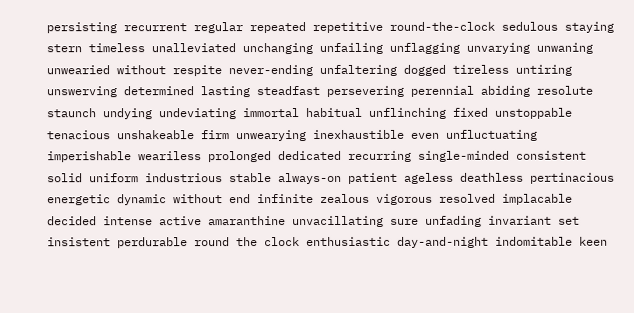persisting recurrent regular repeated repetitive round-the-clock sedulous staying stern timeless unalleviated unchanging unfailing unflagging unvarying unwaning unwearied without respite never-ending unfaltering dogged tireless untiring unswerving determined lasting steadfast persevering perennial abiding resolute staunch undying undeviating immortal habitual unflinching fixed unstoppable tenacious unshakeable firm unwearying inexhaustible even unfluctuating imperishable weariless prolonged dedicated recurring single-minded consistent solid uniform industrious stable always-on patient ageless deathless pertinacious energetic dynamic without end infinite zealous vigorous resolved implacable decided intense active amaranthine unvacillating sure unfading invariant set insistent perdurable round the clock enthusiastic day-and-night indomitable keen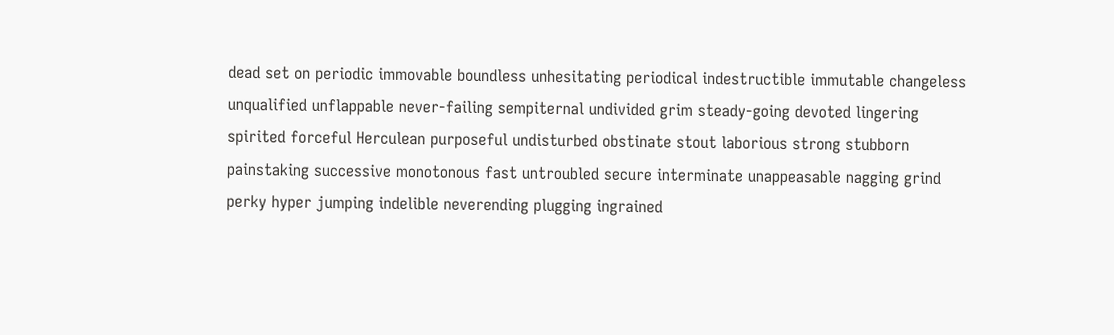dead set on periodic immovable boundless unhesitating periodical indestructible immutable changeless unqualified unflappable never-failing sempiternal undivided grim steady-going devoted lingering spirited forceful Herculean purposeful undisturbed obstinate stout laborious strong stubborn painstaking successive monotonous fast untroubled secure interminate unappeasable nagging grind perky hyper jumping indelible neverending plugging ingrained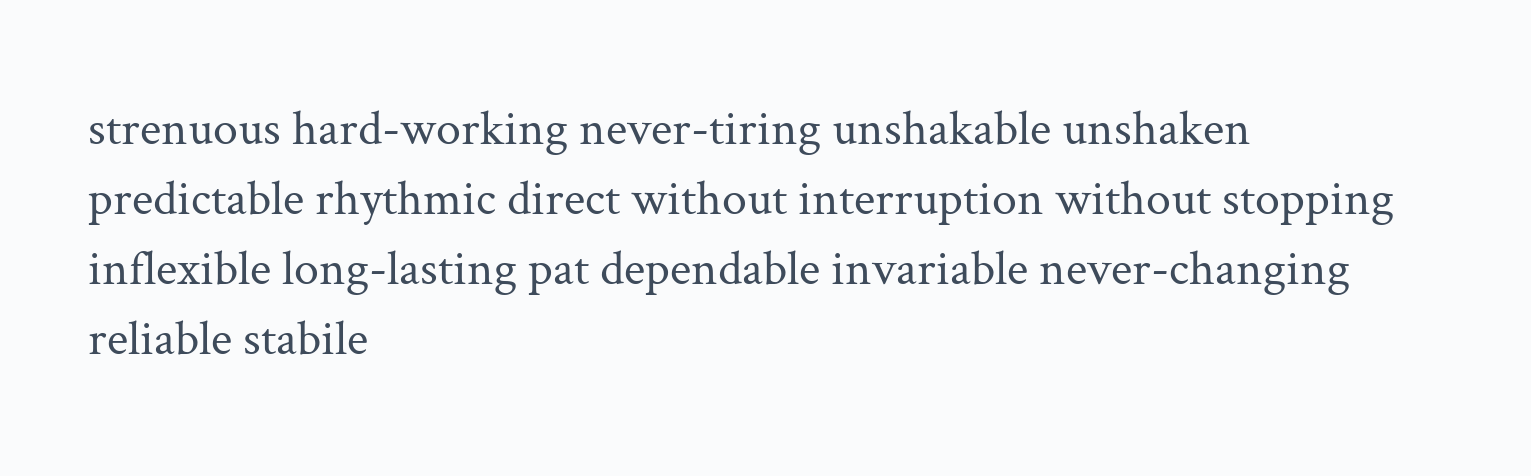strenuous hard-working never-tiring unshakable unshaken predictable rhythmic direct without interruption without stopping inflexible long-lasting pat dependable invariable never-changing reliable stabile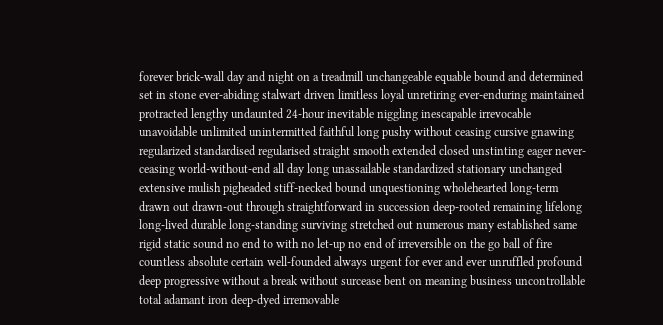forever brick-wall day and night on a treadmill unchangeable equable bound and determined set in stone ever-abiding stalwart driven limitless loyal unretiring ever-enduring maintained protracted lengthy undaunted 24-hour inevitable niggling inescapable irrevocable unavoidable unlimited unintermitted faithful long pushy without ceasing cursive gnawing regularized standardised regularised straight smooth extended closed unstinting eager never-ceasing world-without-end all day long unassailable standardized stationary unchanged extensive mulish pigheaded stiff-necked bound unquestioning wholehearted long-term drawn out drawn-out through straightforward in succession deep-rooted remaining lifelong long-lived durable long-standing surviving stretched out numerous many established same rigid static sound no end to with no let-up no end of irreversible on the go ball of fire countless absolute certain well-founded always urgent for ever and ever unruffled profound deep progressive without a break without surcease bent on meaning business uncontrollable total adamant iron deep-dyed irremovable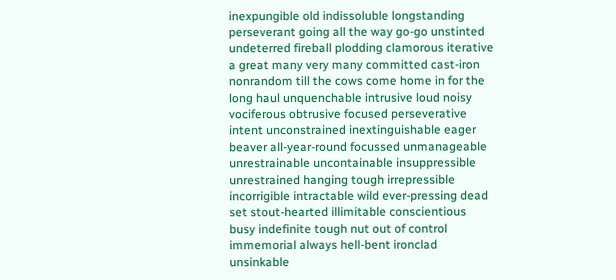inexpungible old indissoluble longstanding perseverant going all the way go-go unstinted undeterred fireball plodding clamorous iterative a great many very many committed cast-iron nonrandom till the cows come home in for the long haul unquenchable intrusive loud noisy vociferous obtrusive focused perseverative intent unconstrained inextinguishable eager beaver all-year-round focussed unmanageable unrestrainable uncontainable insuppressible unrestrained hanging tough irrepressible incorrigible intractable wild ever-pressing dead set stout-hearted illimitable conscientious busy indefinite tough nut out of control immemorial always hell-bent ironclad unsinkable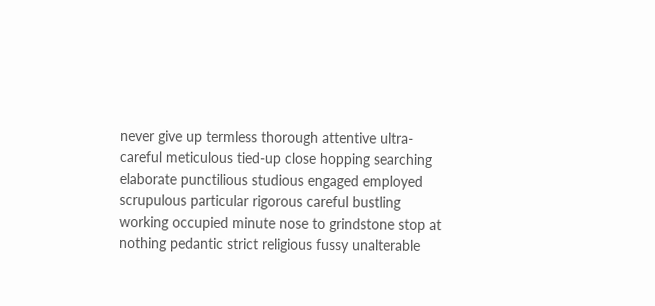never give up termless thorough attentive ultra-careful meticulous tied-up close hopping searching elaborate punctilious studious engaged employed scrupulous particular rigorous careful bustling working occupied minute nose to grindstone stop at nothing pedantic strict religious fussy unalterable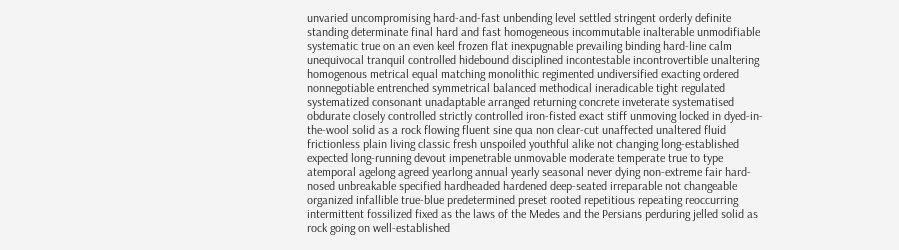unvaried uncompromising hard-and-fast unbending level settled stringent orderly definite standing determinate final hard and fast homogeneous incommutable inalterable unmodifiable systematic true on an even keel frozen flat inexpugnable prevailing binding hard-line calm unequivocal tranquil controlled hidebound disciplined incontestable incontrovertible unaltering homogenous metrical equal matching monolithic regimented undiversified exacting ordered nonnegotiable entrenched symmetrical balanced methodical ineradicable tight regulated systematized consonant unadaptable arranged returning concrete inveterate systematised obdurate closely controlled strictly controlled iron-fisted exact stiff unmoving locked in dyed-in-the-wool solid as a rock flowing fluent sine qua non clear-cut unaffected unaltered fluid frictionless plain living classic fresh unspoiled youthful alike not changing long-established expected long-running devout impenetrable unmovable moderate temperate true to type atemporal agelong agreed yearlong annual yearly seasonal never dying non-extreme fair hard-nosed unbreakable specified hardheaded hardened deep-seated irreparable not changeable organized infallible true-blue predetermined preset rooted repetitious repeating reoccurring intermittent fossilized fixed as the laws of the Medes and the Persians perduring jelled solid as rock going on well-established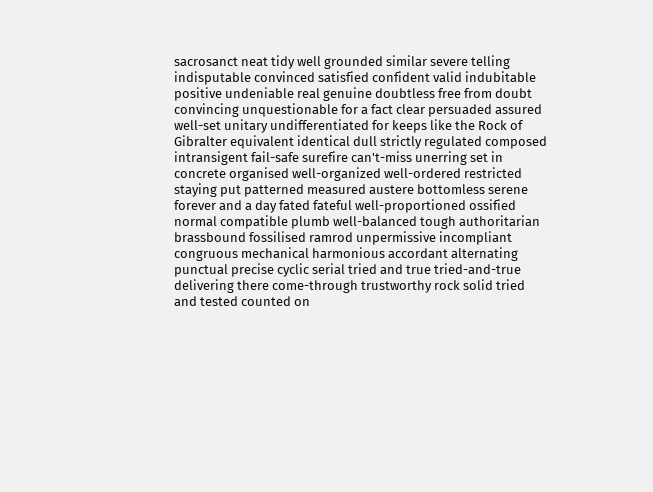sacrosanct neat tidy well grounded similar severe telling indisputable convinced satisfied confident valid indubitable positive undeniable real genuine doubtless free from doubt convincing unquestionable for a fact clear persuaded assured well-set unitary undifferentiated for keeps like the Rock of Gibralter equivalent identical dull strictly regulated composed intransigent fail-safe surefire can't-miss unerring set in concrete organised well-organized well-ordered restricted staying put patterned measured austere bottomless serene forever and a day fated fateful well-proportioned ossified normal compatible plumb well-balanced tough authoritarian brassbound fossilised ramrod unpermissive incompliant congruous mechanical harmonious accordant alternating punctual precise cyclic serial tried and true tried-and-true delivering there come-through trustworthy rock solid tried and tested counted on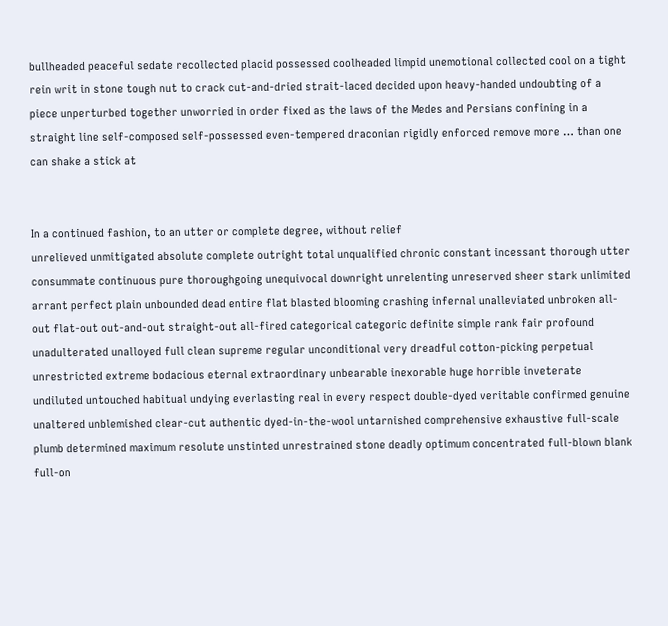bullheaded peaceful sedate recollected placid possessed coolheaded limpid unemotional collected cool on a tight rein writ in stone tough nut to crack cut-and-dried strait-laced decided upon heavy-handed undoubting of a piece unperturbed together unworried in order fixed as the laws of the Medes and Persians confining in a straight line self-composed self-possessed even-tempered draconian rigidly enforced remove more … than one can shake a stick at


In a continued fashion, to an utter or complete degree, without relief
unrelieved unmitigated absolute complete outright total unqualified chronic constant incessant thorough utter consummate continuous pure thoroughgoing unequivocal downright unrelenting unreserved sheer stark unlimited arrant perfect plain unbounded dead entire flat blasted blooming crashing infernal unalleviated unbroken all-out flat-out out-and-out straight-out all-fired categorical categoric definite simple rank fair profound unadulterated unalloyed full clean supreme regular unconditional very dreadful cotton-picking perpetual unrestricted extreme bodacious eternal extraordinary unbearable inexorable huge horrible inveterate undiluted untouched habitual undying everlasting real in every respect double-dyed veritable confirmed genuine unaltered unblemished clear-cut authentic dyed-in-the-wool untarnished comprehensive exhaustive full-scale plumb determined maximum resolute unstinted unrestrained stone deadly optimum concentrated full-blown blank full-on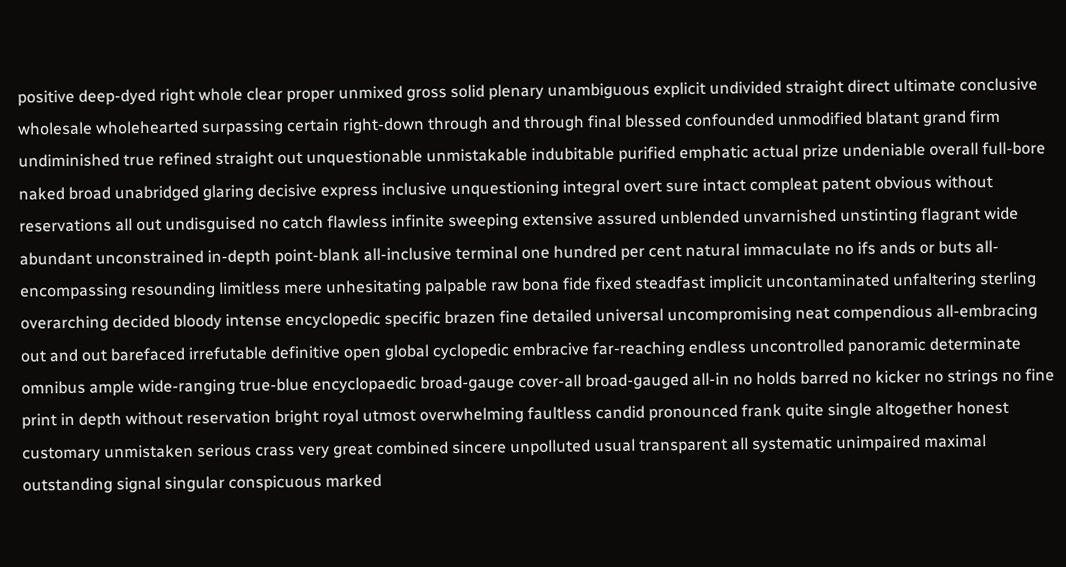positive deep-dyed right whole clear proper unmixed gross solid plenary unambiguous explicit undivided straight direct ultimate conclusive wholesale wholehearted surpassing certain right-down through and through final blessed confounded unmodified blatant grand firm undiminished true refined straight out unquestionable unmistakable indubitable purified emphatic actual prize undeniable overall full-bore naked broad unabridged glaring decisive express inclusive unquestioning integral overt sure intact compleat patent obvious without reservations all out undisguised no catch flawless infinite sweeping extensive assured unblended unvarnished unstinting flagrant wide abundant unconstrained in-depth point-blank all-inclusive terminal one hundred per cent natural immaculate no ifs ands or buts all-encompassing resounding limitless mere unhesitating palpable raw bona fide fixed steadfast implicit uncontaminated unfaltering sterling overarching decided bloody intense encyclopedic specific brazen fine detailed universal uncompromising neat compendious all-embracing out and out barefaced irrefutable definitive open global cyclopedic embracive far-reaching endless uncontrolled panoramic determinate omnibus ample wide-ranging true-blue encyclopaedic broad-gauge cover-all broad-gauged all-in no holds barred no kicker no strings no fine print in depth without reservation bright royal utmost overwhelming faultless candid pronounced frank quite single altogether honest customary unmistaken serious crass very great combined sincere unpolluted usual transparent all systematic unimpaired maximal outstanding signal singular conspicuous marked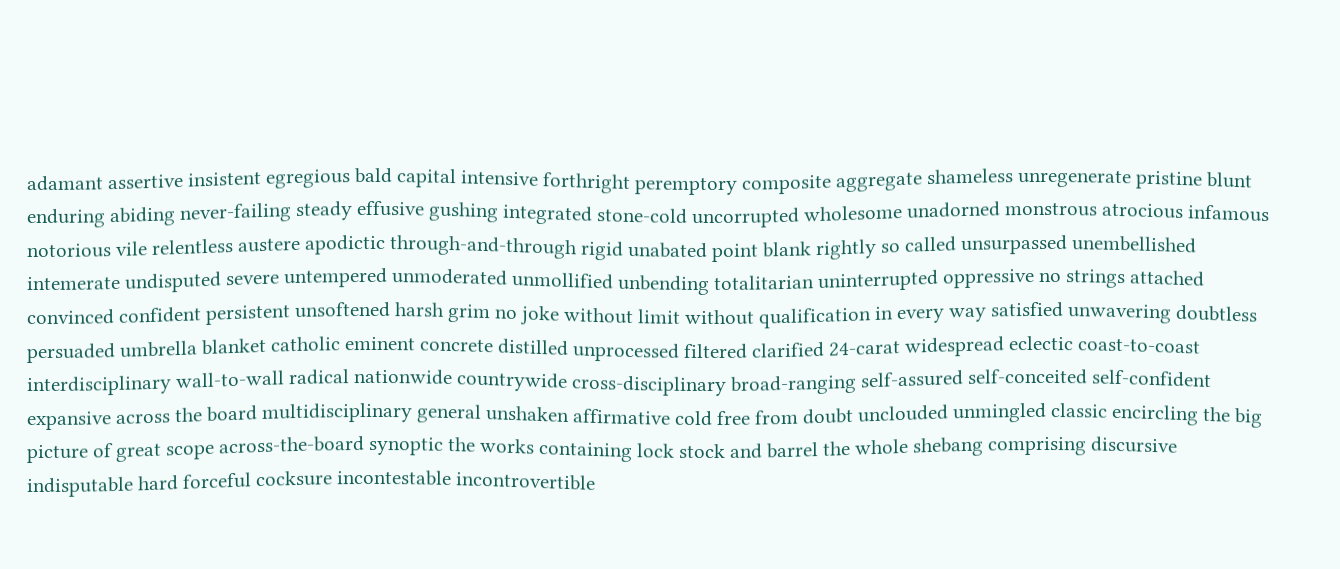adamant assertive insistent egregious bald capital intensive forthright peremptory composite aggregate shameless unregenerate pristine blunt enduring abiding never-failing steady effusive gushing integrated stone-cold uncorrupted wholesome unadorned monstrous atrocious infamous notorious vile relentless austere apodictic through-and-through rigid unabated point blank rightly so called unsurpassed unembellished intemerate undisputed severe untempered unmoderated unmollified unbending totalitarian uninterrupted oppressive no strings attached convinced confident persistent unsoftened harsh grim no joke without limit without qualification in every way satisfied unwavering doubtless persuaded umbrella blanket catholic eminent concrete distilled unprocessed filtered clarified 24-carat widespread eclectic coast-to-coast interdisciplinary wall-to-wall radical nationwide countrywide cross-disciplinary broad-ranging self-assured self-conceited self-confident expansive across the board multidisciplinary general unshaken affirmative cold free from doubt unclouded unmingled classic encircling the big picture of great scope across-the-board synoptic the works containing lock stock and barrel the whole shebang comprising discursive indisputable hard forceful cocksure incontestable incontrovertible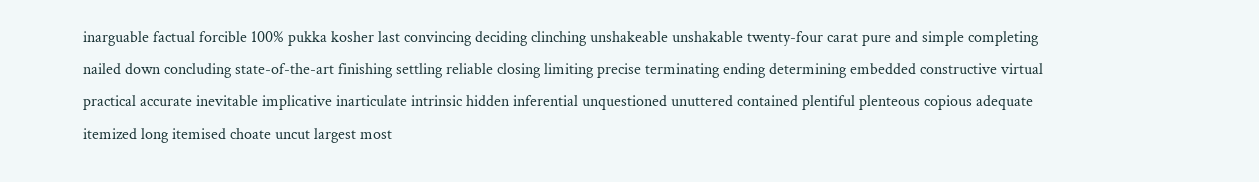inarguable factual forcible 100% pukka kosher last convincing deciding clinching unshakeable unshakable twenty-four carat pure and simple completing nailed down concluding state-of-the-art finishing settling reliable closing limiting precise terminating ending determining embedded constructive virtual practical accurate inevitable implicative inarticulate intrinsic hidden inferential unquestioned unuttered contained plentiful plenteous copious adequate itemized long itemised choate uncut largest most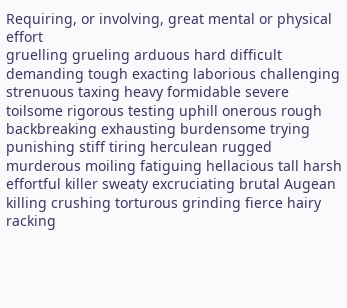Requiring, or involving, great mental or physical effort
gruelling grueling arduous hard difficult demanding tough exacting laborious challenging strenuous taxing heavy formidable severe toilsome rigorous testing uphill onerous rough backbreaking exhausting burdensome trying punishing stiff tiring herculean rugged murderous moiling fatiguing hellacious tall harsh effortful killer sweaty excruciating brutal Augean killing crushing torturous grinding fierce hairy racking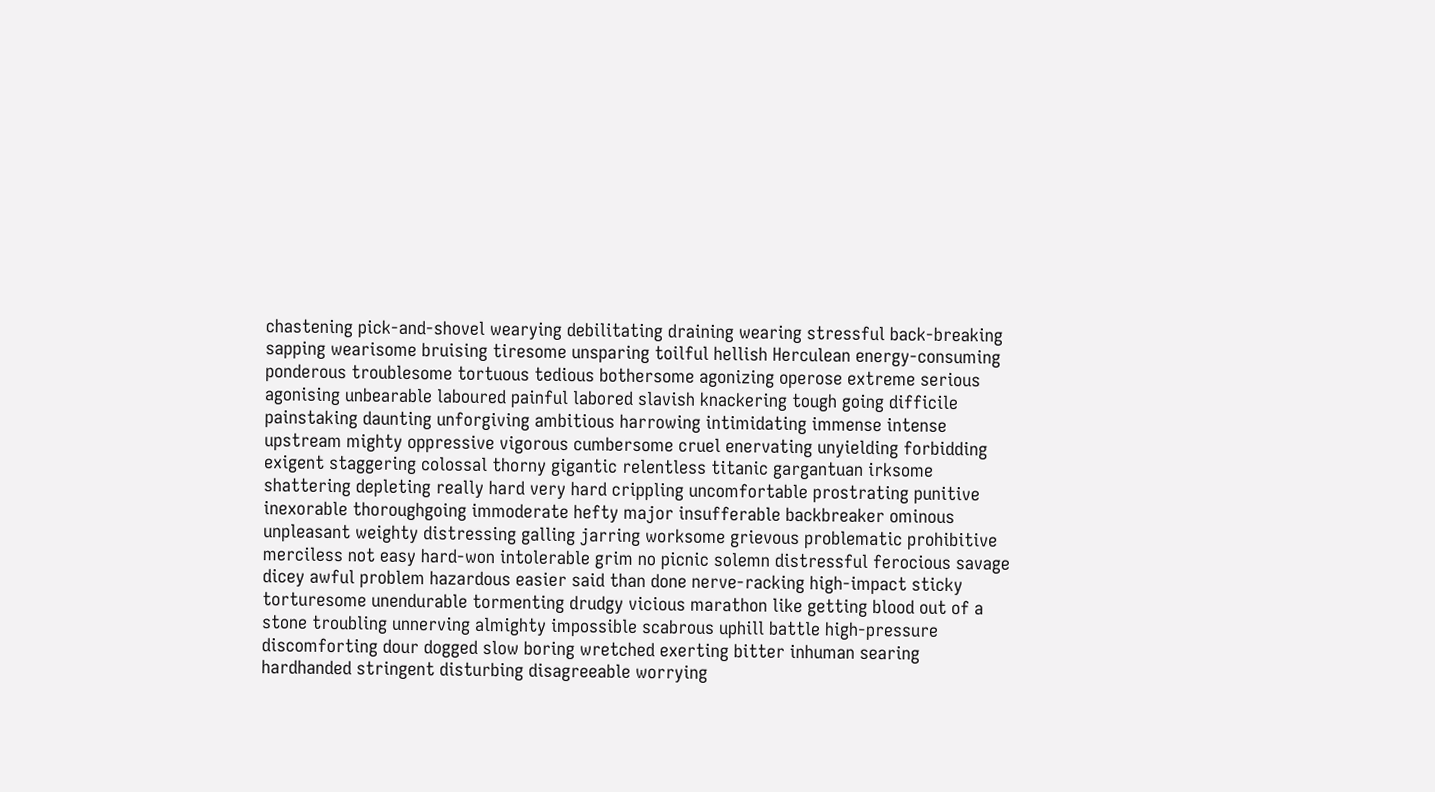chastening pick-and-shovel wearying debilitating draining wearing stressful back-breaking sapping wearisome bruising tiresome unsparing toilful hellish Herculean energy-consuming ponderous troublesome tortuous tedious bothersome agonizing operose extreme serious agonising unbearable laboured painful labored slavish knackering tough going difficile painstaking daunting unforgiving ambitious harrowing intimidating immense intense upstream mighty oppressive vigorous cumbersome cruel enervating unyielding forbidding exigent staggering colossal thorny gigantic relentless titanic gargantuan irksome shattering depleting really hard very hard crippling uncomfortable prostrating punitive inexorable thoroughgoing immoderate hefty major insufferable backbreaker ominous unpleasant weighty distressing galling jarring worksome grievous problematic prohibitive merciless not easy hard-won intolerable grim no picnic solemn distressful ferocious savage dicey awful problem hazardous easier said than done nerve-racking high-impact sticky torturesome unendurable tormenting drudgy vicious marathon like getting blood out of a stone troubling unnerving almighty impossible scabrous uphill battle high-pressure discomforting dour dogged slow boring wretched exerting bitter inhuman searing hardhanded stringent disturbing disagreeable worrying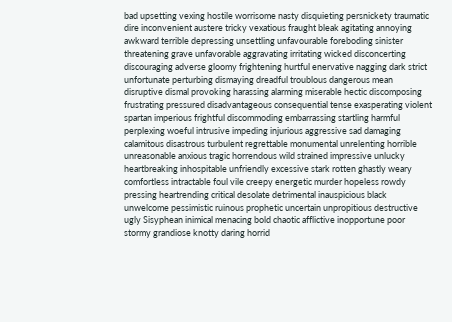bad upsetting vexing hostile worrisome nasty disquieting persnickety traumatic dire inconvenient austere tricky vexatious fraught bleak agitating annoying awkward terrible depressing unsettling unfavourable foreboding sinister threatening grave unfavorable aggravating irritating wicked disconcerting discouraging adverse gloomy frightening hurtful enervative nagging dark strict unfortunate perturbing dismaying dreadful troublous dangerous mean disruptive dismal provoking harassing alarming miserable hectic discomposing frustrating pressured disadvantageous consequential tense exasperating violent spartan imperious frightful discommoding embarrassing startling harmful perplexing woeful intrusive impeding injurious aggressive sad damaging calamitous disastrous turbulent regrettable monumental unrelenting horrible unreasonable anxious tragic horrendous wild strained impressive unlucky heartbreaking inhospitable unfriendly excessive stark rotten ghastly weary comfortless intractable foul vile creepy energetic murder hopeless rowdy pressing heartrending critical desolate detrimental inauspicious black unwelcome pessimistic ruinous prophetic uncertain unpropitious destructive ugly Sisyphean inimical menacing bold chaotic afflictive inopportune poor stormy grandiose knotty daring horrid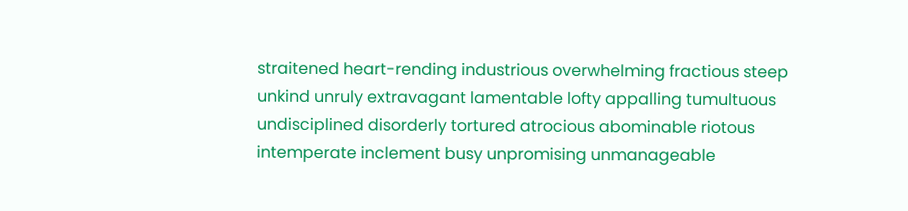straitened heart-rending industrious overwhelming fractious steep unkind unruly extravagant lamentable lofty appalling tumultuous undisciplined disorderly tortured atrocious abominable riotous intemperate inclement busy unpromising unmanageable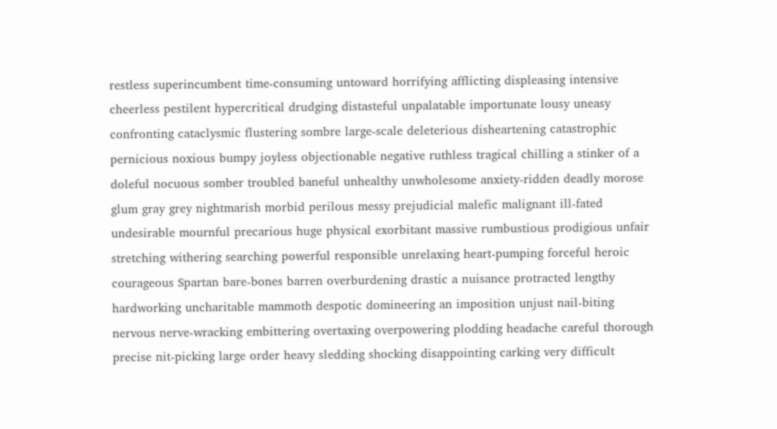restless superincumbent time-consuming untoward horrifying afflicting displeasing intensive cheerless pestilent hypercritical drudging distasteful unpalatable importunate lousy uneasy confronting cataclysmic flustering sombre large-scale deleterious disheartening catastrophic pernicious noxious bumpy joyless objectionable negative ruthless tragical chilling a stinker of a doleful nocuous somber troubled baneful unhealthy unwholesome anxiety-ridden deadly morose glum gray grey nightmarish morbid perilous messy prejudicial malefic malignant ill-fated undesirable mournful precarious huge physical exorbitant massive rumbustious prodigious unfair stretching withering searching powerful responsible unrelaxing heart-pumping forceful heroic courageous Spartan bare-bones barren overburdening drastic a nuisance protracted lengthy hardworking uncharitable mammoth despotic domineering an imposition unjust nail-biting nervous nerve-wracking embittering overtaxing overpowering plodding headache careful thorough precise nit-picking large order heavy sledding shocking disappointing carking very difficult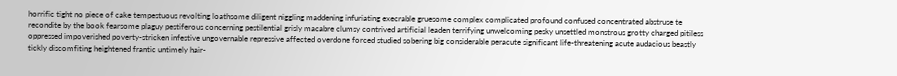horrific tight no piece of cake tempestuous revolting loathsome diligent niggling maddening infuriating execrable gruesome complex complicated profound confused concentrated abstruse te recondite by the book fearsome plaguy pestiferous concerning pestilential grisly macabre clumsy contrived artificial leaden terrifying unwelcoming pesky unsettled monstrous grotty charged pitiless oppressed impoverished poverty-stricken infestive ungovernable repressive affected overdone forced studied sobering big considerable peracute significant life-threatening acute audacious beastly tickly discomfiting heightened frantic untimely hair-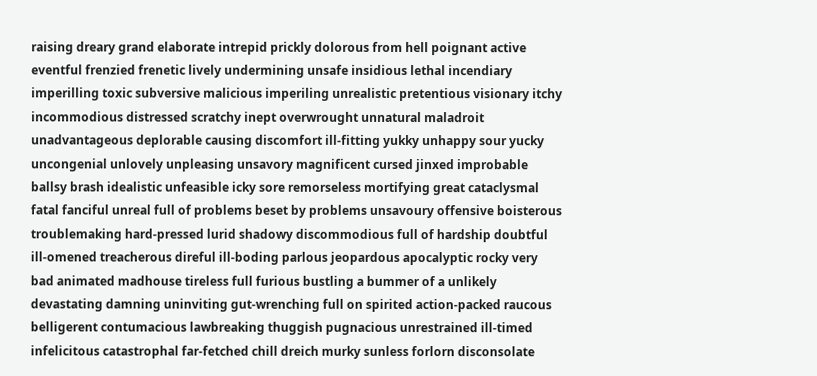raising dreary grand elaborate intrepid prickly dolorous from hell poignant active eventful frenzied frenetic lively undermining unsafe insidious lethal incendiary imperilling toxic subversive malicious imperiling unrealistic pretentious visionary itchy incommodious distressed scratchy inept overwrought unnatural maladroit unadvantageous deplorable causing discomfort ill-fitting yukky unhappy sour yucky uncongenial unlovely unpleasing unsavory magnificent cursed jinxed improbable ballsy brash idealistic unfeasible icky sore remorseless mortifying great cataclysmal fatal fanciful unreal full of problems beset by problems unsavoury offensive boisterous troublemaking hard-pressed lurid shadowy discommodious full of hardship doubtful ill-omened treacherous direful ill-boding parlous jeopardous apocalyptic rocky very bad animated madhouse tireless full furious bustling a bummer of a unlikely devastating damning uninviting gut-wrenching full on spirited action-packed raucous belligerent contumacious lawbreaking thuggish pugnacious unrestrained ill-timed infelicitous catastrophal far-fetched chill dreich murky sunless forlorn disconsolate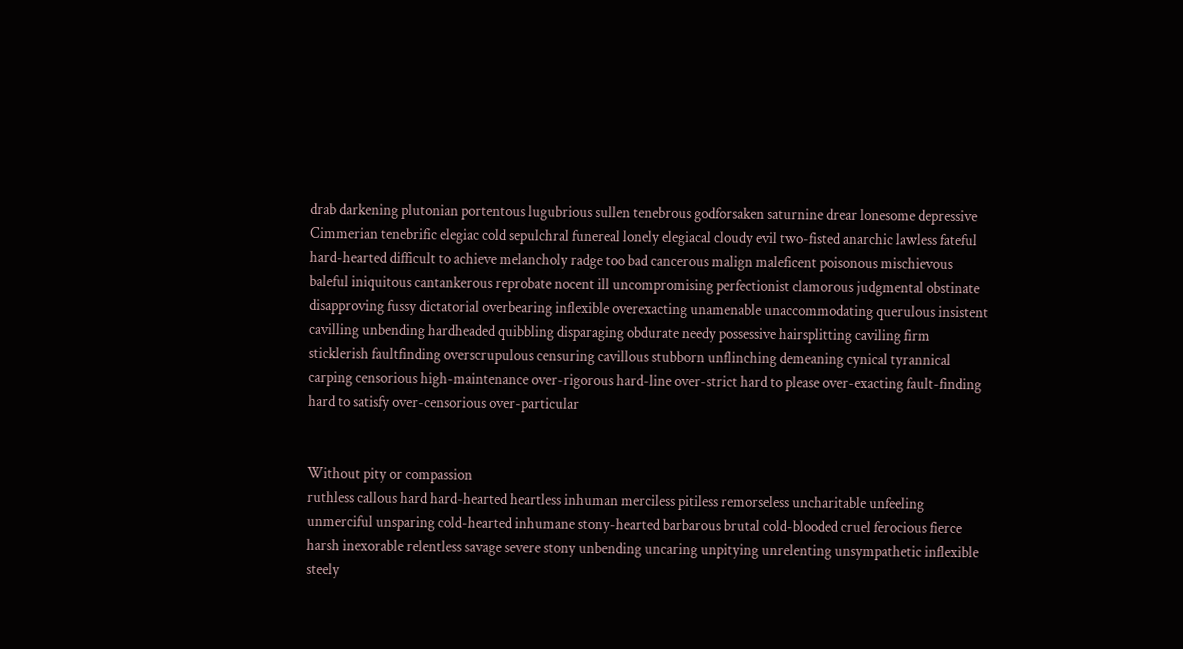drab darkening plutonian portentous lugubrious sullen tenebrous godforsaken saturnine drear lonesome depressive Cimmerian tenebrific elegiac cold sepulchral funereal lonely elegiacal cloudy evil two-fisted anarchic lawless fateful hard-hearted difficult to achieve melancholy radge too bad cancerous malign maleficent poisonous mischievous baleful iniquitous cantankerous reprobate nocent ill uncompromising perfectionist clamorous judgmental obstinate disapproving fussy dictatorial overbearing inflexible overexacting unamenable unaccommodating querulous insistent cavilling unbending hardheaded quibbling disparaging obdurate needy possessive hairsplitting caviling firm sticklerish faultfinding overscrupulous censuring cavillous stubborn unflinching demeaning cynical tyrannical carping censorious high-maintenance over-rigorous hard-line over-strict hard to please over-exacting fault-finding hard to satisfy over-censorious over-particular


Without pity or compassion
ruthless callous hard hard-hearted heartless inhuman merciless pitiless remorseless uncharitable unfeeling unmerciful unsparing cold-hearted inhumane stony-hearted barbarous brutal cold-blooded cruel ferocious fierce harsh inexorable relentless savage severe stony unbending uncaring unpitying unrelenting unsympathetic inflexible steely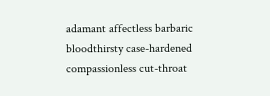adamant affectless barbaric bloodthirsty case-hardened compassionless cut-throat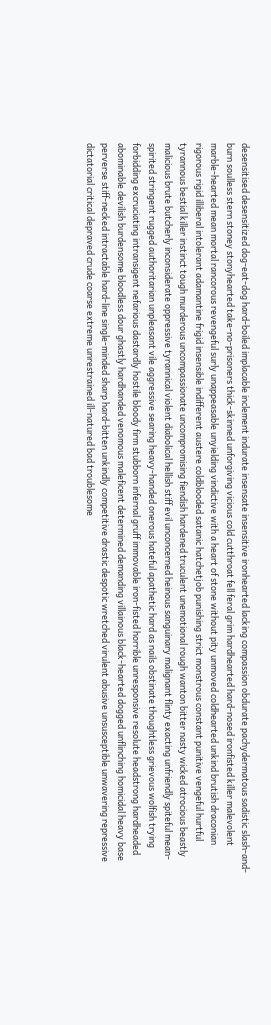desensitised desensitized dog-eat-dog hard-boiled implacable inclement indurate insensate insensitive ironhearted lacking compassion obdurate pachydermatous sadistic slash-and-burn soulless stern stoney stonyhearted take-no-prisoners thick-skinned unforgiving vicious cold cutthroat fell feral grim hardhearted hard-nosed ironfisted killer malevolent marble-hearted mean mortal rancorous revengeful surly unappeasable unyielding vindictive with a heart of stone without pity unmoved coldhearted unkind brutish draconian rigorous rigid illiberal intolerant adamantine frigid insensible indifferent austere coldblooded satanic hatchetjob punishing strict monstrous constant punitive vengeful hurtful tyrannous bestial killer instinct tough murderous uncompassionate uncompromising fiendish hardened truculent unemotional rough wanton bitter nasty wicked atrocious beastly malicious brute butcherly inconsiderate oppressive tyrannical violent diabolical hellish stiff evil unconcerned heinous sanguinary malignant flinty exacting unfriendly spiteful mean-spirited stringent rugged authoritarian unpleasant vile aggressive searing heavy-handed onerous hateful apathetic hard as nails obstinate thoughtless grievous wolfish trying forbidding excruciating intransigent nefarious dastardly hostile bloody firm stubborn infernal gruff immovable iron-fisted horrible unresponsive resolute headstrong hardheaded abominable devilish burdensome bloodless dour ghastly hardhanded venomous maleficent determined demanding villainous black-hearted dogged unflinching homicidal heavy base perverse stiff-necked intractable hard-line single-minded sharp hard-bitten unkindly competitive drastic despotic wretched virulent abusive unsusceptible unwavering repressive dictatorial critical depraved crude coarse extreme unrestrained ill-natured bad troublesome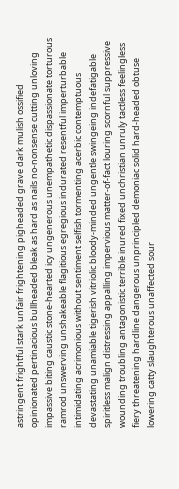astringent frightful stark unfair frightening pigheaded grave dark mulish ossified opinionated pertinacious bullheaded bleak as hard as nails no-nonsense cutting unloving impassive biting caustic stone-hearted icy ungenerous unempathetic dispassionate torturous ramrod unswerving unshakeable flagitious egregious indurated resentful imperturbable intimidating acrimonious without sentiment selfish tormenting acerbic contemptuous devastating unamiable tigerish vitriolic bloody-minded ungentle swingeing indefatigable spiritless malign distressing appalling impervious matter-of-fact louring scornful suppressive wounding troubling antagonistic terrible inured fixed unchristian unruly tactless feelingless fiery threatening hardline dangerous unprincipled demoniac solid hard-headed obtuse lowering catty slaughterous unaffected sour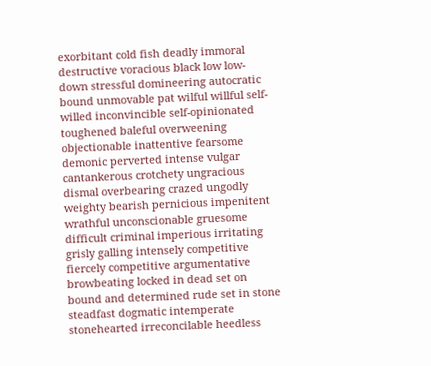exorbitant cold fish deadly immoral destructive voracious black low low-down stressful domineering autocratic bound unmovable pat wilful willful self-willed inconvincible self-opinionated toughened baleful overweening objectionable inattentive fearsome demonic perverted intense vulgar cantankerous crotchety ungracious dismal overbearing crazed ungodly weighty bearish pernicious impenitent wrathful unconscionable gruesome difficult criminal imperious irritating grisly galling intensely competitive fiercely competitive argumentative browbeating locked in dead set on bound and determined rude set in stone steadfast dogmatic intemperate stonehearted irreconcilable heedless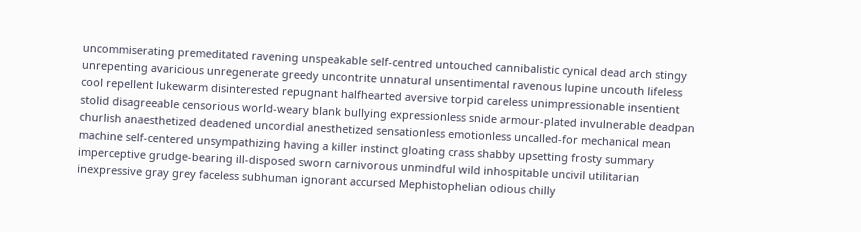uncommiserating premeditated ravening unspeakable self-centred untouched cannibalistic cynical dead arch stingy unrepenting avaricious unregenerate greedy uncontrite unnatural unsentimental ravenous lupine uncouth lifeless cool repellent lukewarm disinterested repugnant halfhearted aversive torpid careless unimpressionable insentient stolid disagreeable censorious world-weary blank bullying expressionless snide armour-plated invulnerable deadpan churlish anaesthetized deadened uncordial anesthetized sensationless emotionless uncalled-for mechanical mean machine self-centered unsympathizing having a killer instinct gloating crass shabby upsetting frosty summary imperceptive grudge-bearing ill-disposed sworn carnivorous unmindful wild inhospitable uncivil utilitarian inexpressive gray grey faceless subhuman ignorant accursed Mephistophelian odious chilly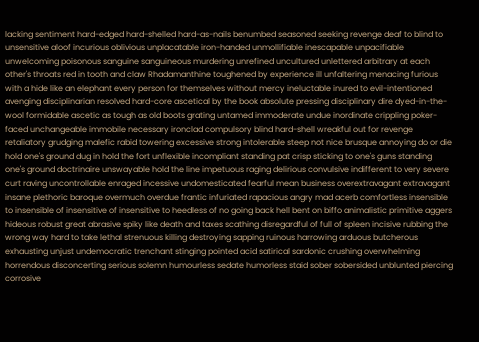lacking sentiment hard-edged hard-shelled hard-as-nails benumbed seasoned seeking revenge deaf to blind to unsensitive aloof incurious oblivious unplacatable iron-handed unmollifiable inescapable unpacifiable unwelcoming poisonous sanguine sanguineous murdering unrefined uncultured unlettered arbitrary at each other's throats red in tooth and claw Rhadamanthine toughened by experience ill unfaltering menacing furious with a hide like an elephant every person for themselves without mercy ineluctable inured to evil-intentioned avenging disciplinarian resolved hard-core ascetical by the book absolute pressing disciplinary dire dyed-in-the-wool formidable ascetic as tough as old boots grating untamed immoderate undue inordinate crippling poker-faced unchangeable immobile necessary ironclad compulsory blind hard-shell wreakful out for revenge retaliatory grudging malefic rabid towering excessive strong intolerable steep not nice brusque annoying do or die hold one's ground dug in hold the fort unflexible incompliant standing pat crisp sticking to one's guns standing one's ground doctrinaire unswayable hold the line impetuous raging delirious convulsive indifferent to very severe curt raving uncontrollable enraged incessive undomesticated fearful mean business overextravagant extravagant insane plethoric baroque overmuch overdue frantic infuriated rapacious angry mad acerb comfortless insensible to insensible of insensitive of insensitive to heedless of no going back hell bent on biffo animalistic primitive aggers hideous robust great abrasive spiky like death and taxes scathing disregardful of full of spleen incisive rubbing the wrong way hard to take lethal strenuous killing destroying sapping ruinous harrowing arduous butcherous exhausting unjust undemocratic trenchant stinging pointed acid satirical sardonic crushing overwhelming horrendous disconcerting serious solemn humourless sedate humorless staid sober sobersided unblunted piercing corrosive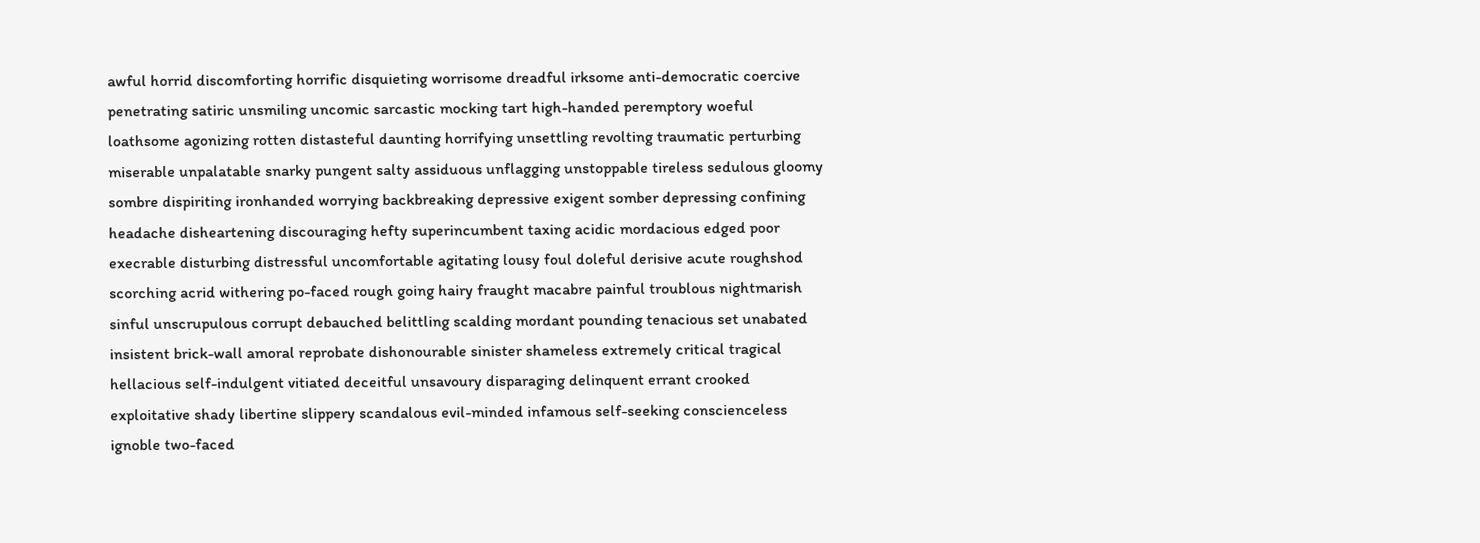awful horrid discomforting horrific disquieting worrisome dreadful irksome anti-democratic coercive penetrating satiric unsmiling uncomic sarcastic mocking tart high-handed peremptory woeful loathsome agonizing rotten distasteful daunting horrifying unsettling revolting traumatic perturbing miserable unpalatable snarky pungent salty assiduous unflagging unstoppable tireless sedulous gloomy sombre dispiriting ironhanded worrying backbreaking depressive exigent somber depressing confining headache disheartening discouraging hefty superincumbent taxing acidic mordacious edged poor execrable disturbing distressful uncomfortable agitating lousy foul doleful derisive acute roughshod scorching acrid withering po-faced rough going hairy fraught macabre painful troublous nightmarish sinful unscrupulous corrupt debauched belittling scalding mordant pounding tenacious set unabated insistent brick-wall amoral reprobate dishonourable sinister shameless extremely critical tragical hellacious self-indulgent vitiated deceitful unsavoury disparaging delinquent errant crooked exploitative shady libertine slippery scandalous evil-minded infamous self-seeking conscienceless ignoble two-faced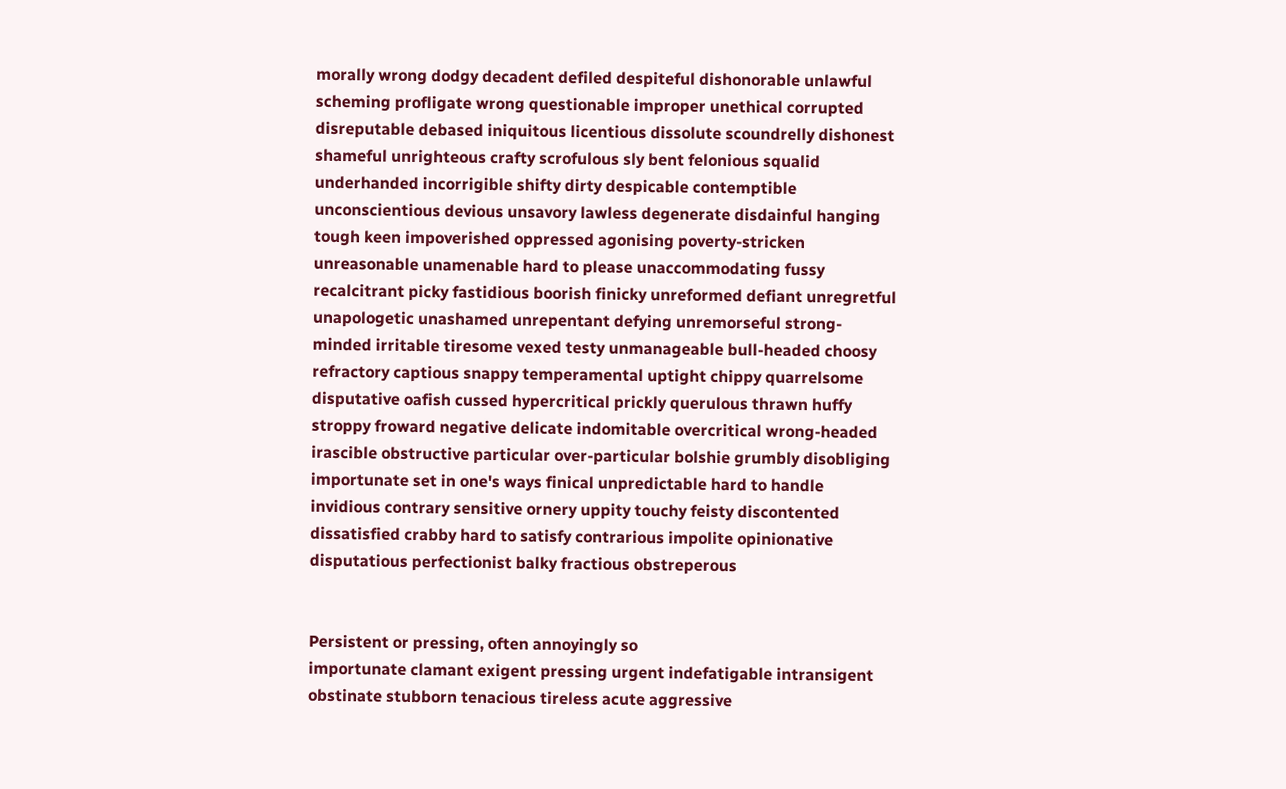morally wrong dodgy decadent defiled despiteful dishonorable unlawful scheming profligate wrong questionable improper unethical corrupted disreputable debased iniquitous licentious dissolute scoundrelly dishonest shameful unrighteous crafty scrofulous sly bent felonious squalid underhanded incorrigible shifty dirty despicable contemptible unconscientious devious unsavory lawless degenerate disdainful hanging tough keen impoverished oppressed agonising poverty-stricken unreasonable unamenable hard to please unaccommodating fussy recalcitrant picky fastidious boorish finicky unreformed defiant unregretful unapologetic unashamed unrepentant defying unremorseful strong-minded irritable tiresome vexed testy unmanageable bull-headed choosy refractory captious snappy temperamental uptight chippy quarrelsome disputative oafish cussed hypercritical prickly querulous thrawn huffy stroppy froward negative delicate indomitable overcritical wrong-headed irascible obstructive particular over-particular bolshie grumbly disobliging importunate set in one's ways finical unpredictable hard to handle invidious contrary sensitive ornery uppity touchy feisty discontented dissatisfied crabby hard to satisfy contrarious impolite opinionative disputatious perfectionist balky fractious obstreperous


Persistent or pressing, often annoyingly so
importunate clamant exigent pressing urgent indefatigable intransigent obstinate stubborn tenacious tireless acute aggressive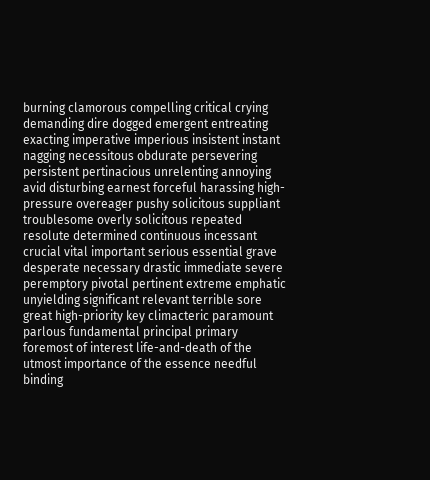burning clamorous compelling critical crying demanding dire dogged emergent entreating exacting imperative imperious insistent instant nagging necessitous obdurate persevering persistent pertinacious unrelenting annoying avid disturbing earnest forceful harassing high-pressure overeager pushy solicitous suppliant troublesome overly solicitous repeated resolute determined continuous incessant crucial vital important serious essential grave desperate necessary drastic immediate severe peremptory pivotal pertinent extreme emphatic unyielding significant relevant terrible sore great high-priority key climacteric paramount parlous fundamental principal primary foremost of interest life-and-death of the utmost importance of the essence needful binding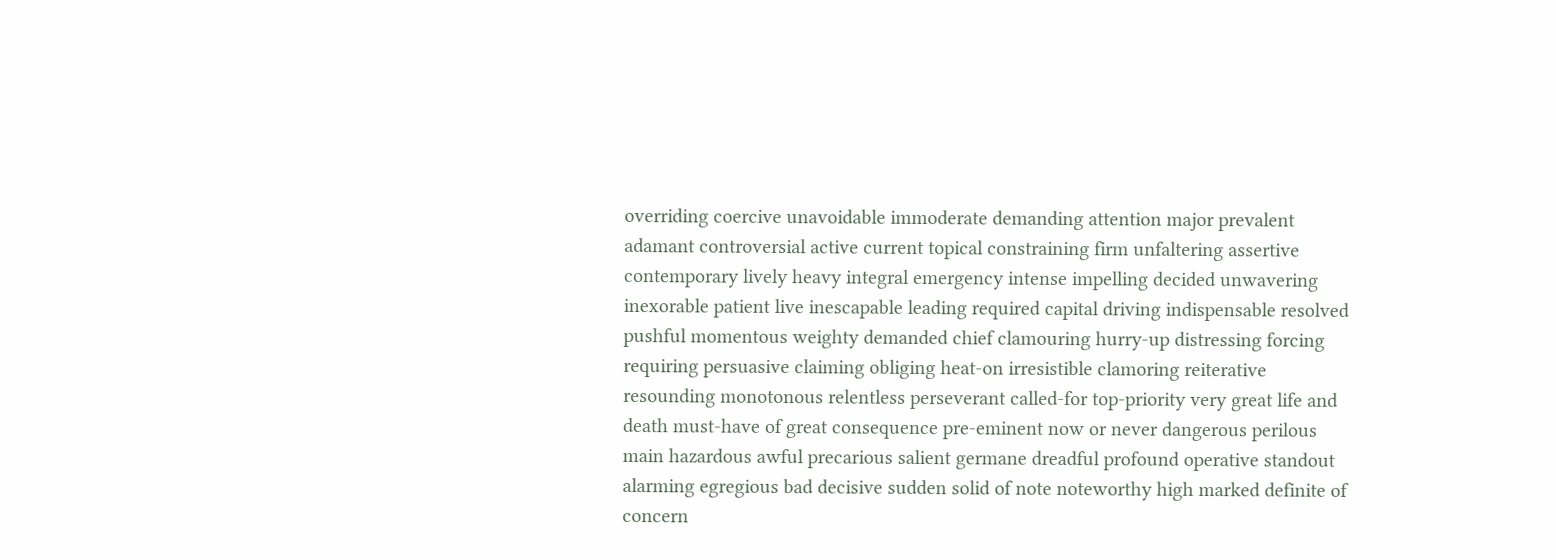overriding coercive unavoidable immoderate demanding attention major prevalent adamant controversial active current topical constraining firm unfaltering assertive contemporary lively heavy integral emergency intense impelling decided unwavering inexorable patient live inescapable leading required capital driving indispensable resolved pushful momentous weighty demanded chief clamouring hurry-up distressing forcing requiring persuasive claiming obliging heat-on irresistible clamoring reiterative resounding monotonous relentless perseverant called-for top-priority very great life and death must-have of great consequence pre-eminent now or never dangerous perilous main hazardous awful precarious salient germane dreadful profound operative standout alarming egregious bad decisive sudden solid of note noteworthy high marked definite of concern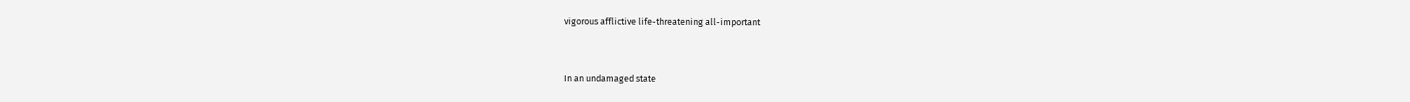vigorous afflictive life-threatening all-important


In an undamaged state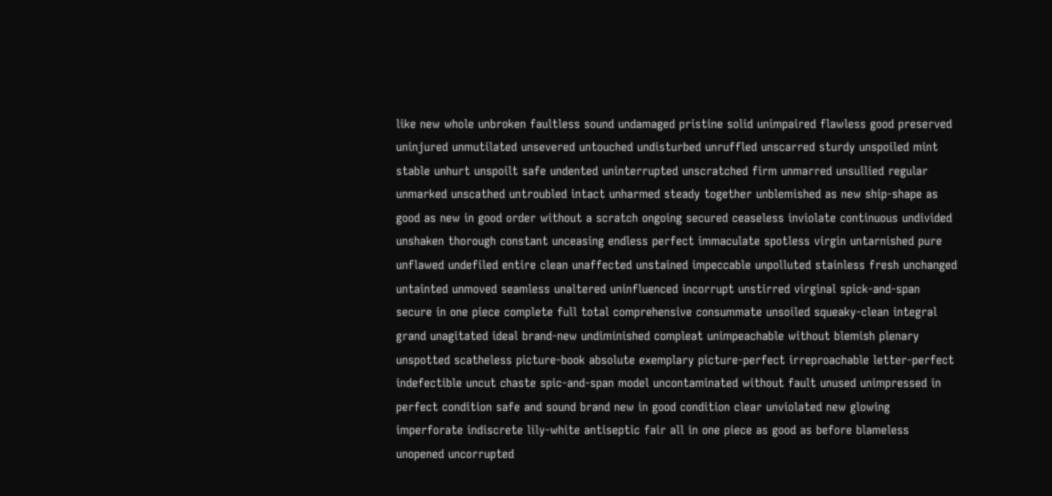like new whole unbroken faultless sound undamaged pristine solid unimpaired flawless good preserved uninjured unmutilated unsevered untouched undisturbed unruffled unscarred sturdy unspoiled mint stable unhurt unspoilt safe undented uninterrupted unscratched firm unmarred unsullied regular unmarked unscathed untroubled intact unharmed steady together unblemished as new ship-shape as good as new in good order without a scratch ongoing secured ceaseless inviolate continuous undivided unshaken thorough constant unceasing endless perfect immaculate spotless virgin untarnished pure unflawed undefiled entire clean unaffected unstained impeccable unpolluted stainless fresh unchanged untainted unmoved seamless unaltered uninfluenced incorrupt unstirred virginal spick-and-span secure in one piece complete full total comprehensive consummate unsoiled squeaky-clean integral grand unagitated ideal brand-new undiminished compleat unimpeachable without blemish plenary unspotted scatheless picture-book absolute exemplary picture-perfect irreproachable letter-perfect indefectible uncut chaste spic-and-span model uncontaminated without fault unused unimpressed in perfect condition safe and sound brand new in good condition clear unviolated new glowing imperforate indiscrete lily-white antiseptic fair all in one piece as good as before blameless unopened uncorrupted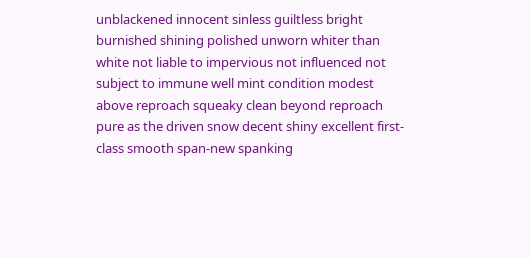unblackened innocent sinless guiltless bright burnished shining polished unworn whiter than white not liable to impervious not influenced not subject to immune well mint condition modest above reproach squeaky clean beyond reproach pure as the driven snow decent shiny excellent first-class smooth span-new spanking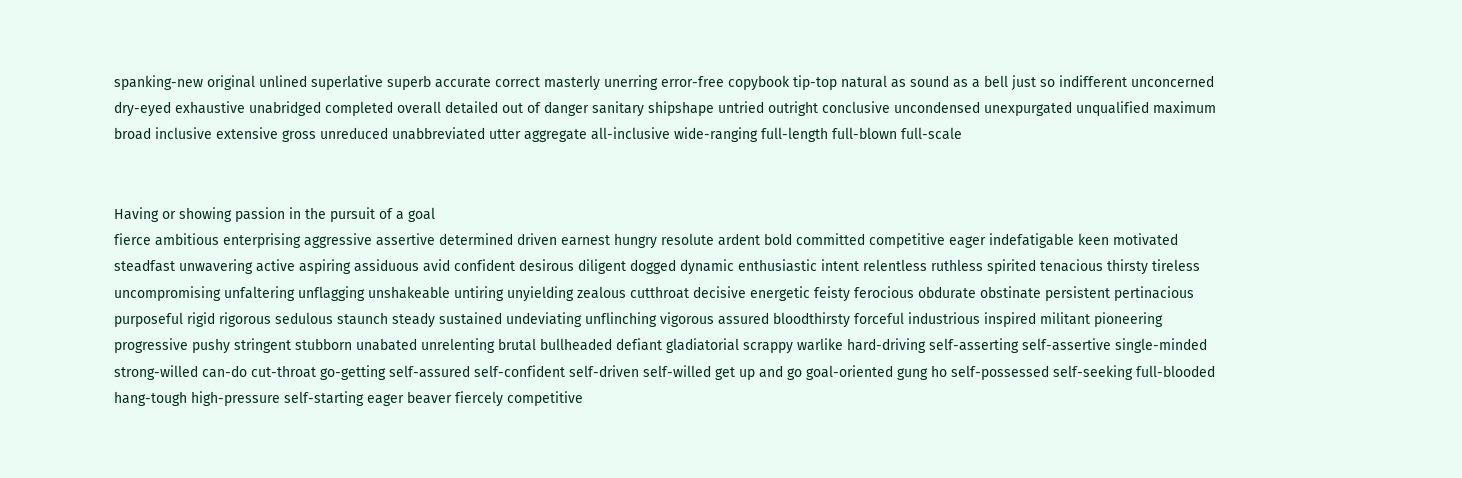spanking-new original unlined superlative superb accurate correct masterly unerring error-free copybook tip-top natural as sound as a bell just so indifferent unconcerned dry-eyed exhaustive unabridged completed overall detailed out of danger sanitary shipshape untried outright conclusive uncondensed unexpurgated unqualified maximum broad inclusive extensive gross unreduced unabbreviated utter aggregate all-inclusive wide-ranging full-length full-blown full-scale


Having or showing passion in the pursuit of a goal
fierce ambitious enterprising aggressive assertive determined driven earnest hungry resolute ardent bold committed competitive eager indefatigable keen motivated steadfast unwavering active aspiring assiduous avid confident desirous diligent dogged dynamic enthusiastic intent relentless ruthless spirited tenacious thirsty tireless uncompromising unfaltering unflagging unshakeable untiring unyielding zealous cutthroat decisive energetic feisty ferocious obdurate obstinate persistent pertinacious purposeful rigid rigorous sedulous staunch steady sustained undeviating unflinching vigorous assured bloodthirsty forceful industrious inspired militant pioneering progressive pushy stringent stubborn unabated unrelenting brutal bullheaded defiant gladiatorial scrappy warlike hard-driving self-asserting self-assertive single-minded strong-willed can-do cut-throat go-getting self-assured self-confident self-driven self-willed get up and go goal-oriented gung ho self-possessed self-seeking full-blooded hang-tough high-pressure self-starting eager beaver fiercely competitive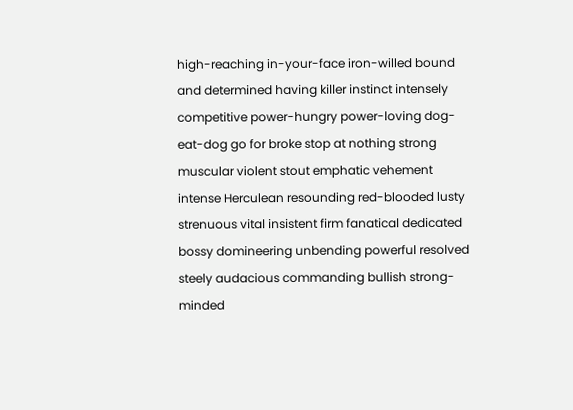high-reaching in-your-face iron-willed bound and determined having killer instinct intensely competitive power-hungry power-loving dog-eat-dog go for broke stop at nothing strong muscular violent stout emphatic vehement intense Herculean resounding red-blooded lusty strenuous vital insistent firm fanatical dedicated bossy domineering unbending powerful resolved steely audacious commanding bullish strong-minded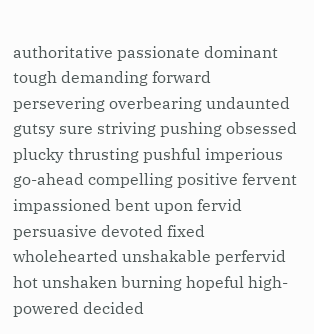authoritative passionate dominant tough demanding forward persevering overbearing undaunted gutsy sure striving pushing obsessed plucky thrusting pushful imperious go-ahead compelling positive fervent impassioned bent upon fervid persuasive devoted fixed wholehearted unshakable perfervid hot unshaken burning hopeful high-powered decided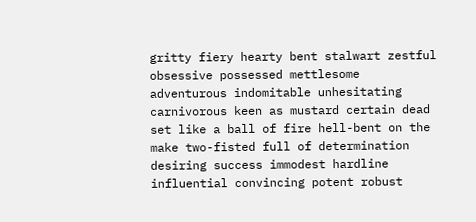gritty fiery hearty bent stalwart zestful obsessive possessed mettlesome adventurous indomitable unhesitating carnivorous keen as mustard certain dead set like a ball of fire hell-bent on the make two-fisted full of determination desiring success immodest hardline influential convincing potent robust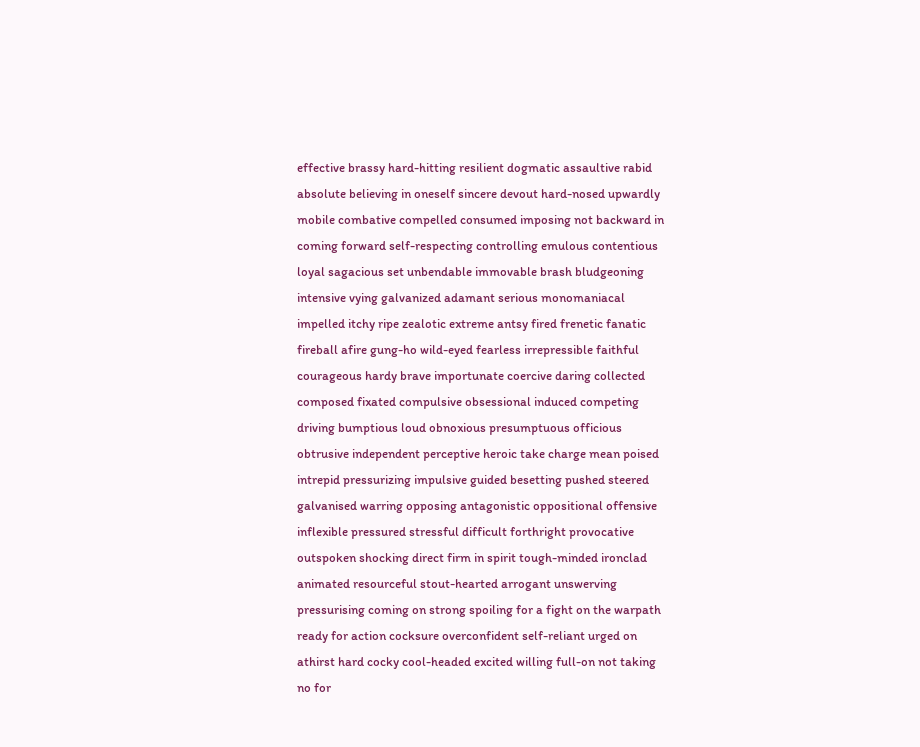effective brassy hard-hitting resilient dogmatic assaultive rabid absolute believing in oneself sincere devout hard-nosed upwardly mobile combative compelled consumed imposing not backward in coming forward self-respecting controlling emulous contentious loyal sagacious set unbendable immovable brash bludgeoning intensive vying galvanized adamant serious monomaniacal impelled itchy ripe zealotic extreme antsy fired frenetic fanatic fireball afire gung-ho wild-eyed fearless irrepressible faithful courageous hardy brave importunate coercive daring collected composed fixated compulsive obsessional induced competing driving bumptious loud obnoxious presumptuous officious obtrusive independent perceptive heroic take charge mean poised intrepid pressurizing impulsive guided besetting pushed steered galvanised warring opposing antagonistic oppositional offensive inflexible pressured stressful difficult forthright provocative outspoken shocking direct firm in spirit tough-minded ironclad animated resourceful stout-hearted arrogant unswerving pressurising coming on strong spoiling for a fight on the warpath ready for action cocksure overconfident self-reliant urged on athirst hard cocky cool-headed excited willing full-on not taking no for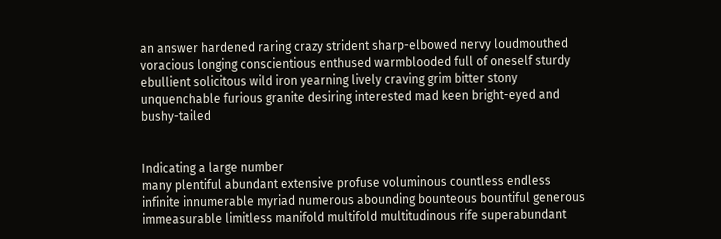an answer hardened raring crazy strident sharp-elbowed nervy loudmouthed voracious longing conscientious enthused warmblooded full of oneself sturdy ebullient solicitous wild iron yearning lively craving grim bitter stony unquenchable furious granite desiring interested mad keen bright-eyed and bushy-tailed


Indicating a large number
many plentiful abundant extensive profuse voluminous countless endless infinite innumerable myriad numerous abounding bounteous bountiful generous immeasurable limitless manifold multifold multitudinous rife superabundant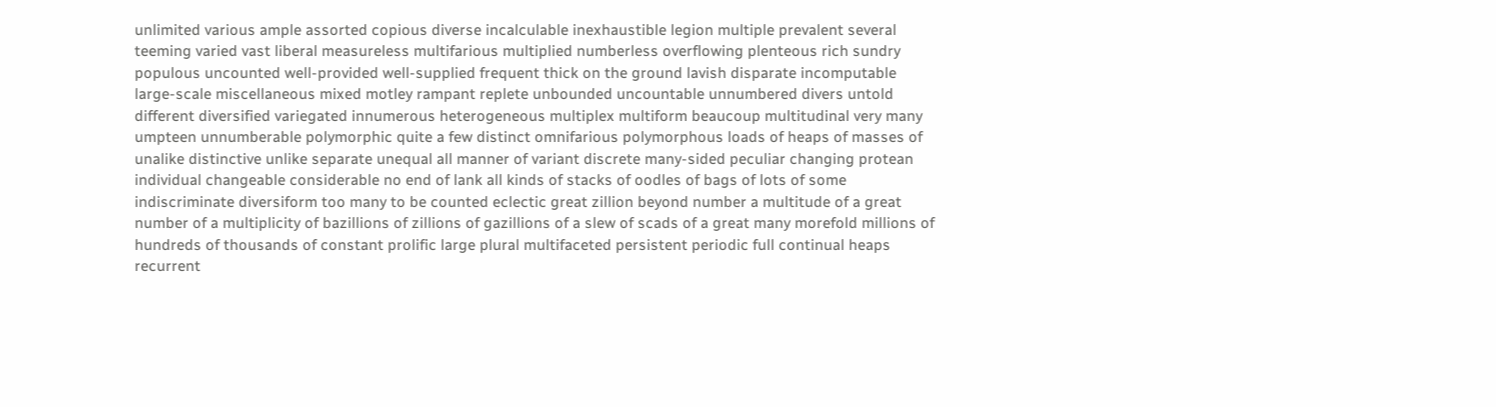unlimited various ample assorted copious diverse incalculable inexhaustible legion multiple prevalent several teeming varied vast liberal measureless multifarious multiplied numberless overflowing plenteous rich sundry populous uncounted well-provided well-supplied frequent thick on the ground lavish disparate incomputable large-scale miscellaneous mixed motley rampant replete unbounded uncountable unnumbered divers untold different diversified variegated innumerous heterogeneous multiplex multiform beaucoup multitudinal very many umpteen unnumberable polymorphic quite a few distinct omnifarious polymorphous loads of heaps of masses of unalike distinctive unlike separate unequal all manner of variant discrete many-sided peculiar changing protean individual changeable considerable no end of lank all kinds of stacks of oodles of bags of lots of some indiscriminate diversiform too many to be counted eclectic great zillion beyond number a multitude of a great number of a multiplicity of bazillions of zillions of gazillions of a slew of scads of a great many morefold millions of hundreds of thousands of constant prolific large plural multifaceted persistent periodic full continual heaps recurrent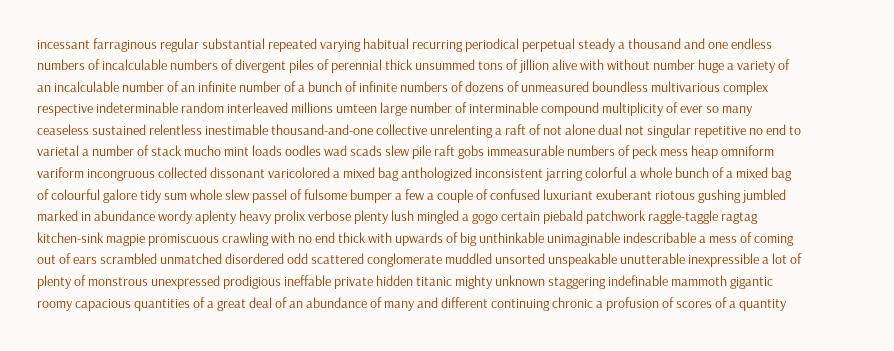incessant farraginous regular substantial repeated varying habitual recurring periodical perpetual steady a thousand and one endless numbers of incalculable numbers of divergent piles of perennial thick unsummed tons of jillion alive with without number huge a variety of an incalculable number of an infinite number of a bunch of infinite numbers of dozens of unmeasured boundless multivarious complex respective indeterminable random interleaved millions umteen large number of interminable compound multiplicity of ever so many ceaseless sustained relentless inestimable thousand-and-one collective unrelenting a raft of not alone dual not singular repetitive no end to varietal a number of stack mucho mint loads oodles wad scads slew pile raft gobs immeasurable numbers of peck mess heap omniform variform incongruous collected dissonant varicolored a mixed bag anthologized inconsistent jarring colorful a whole bunch of a mixed bag of colourful galore tidy sum whole slew passel of fulsome bumper a few a couple of confused luxuriant exuberant riotous gushing jumbled marked in abundance wordy aplenty heavy prolix verbose plenty lush mingled a gogo certain piebald patchwork raggle-taggle ragtag kitchen-sink magpie promiscuous crawling with no end thick with upwards of big unthinkable unimaginable indescribable a mess of coming out of ears scrambled unmatched disordered odd scattered conglomerate muddled unsorted unspeakable unutterable inexpressible a lot of plenty of monstrous unexpressed prodigious ineffable private hidden titanic mighty unknown staggering indefinable mammoth gigantic roomy capacious quantities of a great deal of an abundance of many and different continuing chronic a profusion of scores of a quantity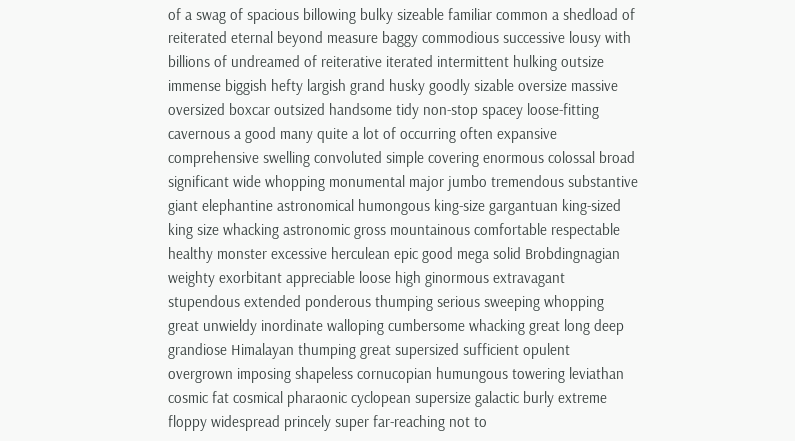of a swag of spacious billowing bulky sizeable familiar common a shedload of reiterated eternal beyond measure baggy commodious successive lousy with billions of undreamed of reiterative iterated intermittent hulking outsize immense biggish hefty largish grand husky goodly sizable oversize massive oversized boxcar outsized handsome tidy non-stop spacey loose-fitting cavernous a good many quite a lot of occurring often expansive comprehensive swelling convoluted simple covering enormous colossal broad significant wide whopping monumental major jumbo tremendous substantive giant elephantine astronomical humongous king-size gargantuan king-sized king size whacking astronomic gross mountainous comfortable respectable healthy monster excessive herculean epic good mega solid Brobdingnagian weighty exorbitant appreciable loose high ginormous extravagant stupendous extended ponderous thumping serious sweeping whopping great unwieldy inordinate walloping cumbersome whacking great long deep grandiose Himalayan thumping great supersized sufficient opulent overgrown imposing shapeless cornucopian humungous towering leviathan cosmic fat cosmical pharaonic cyclopean supersize galactic burly extreme floppy widespread princely super far-reaching not to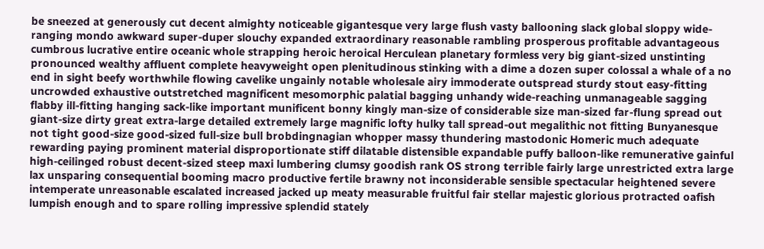be sneezed at generously cut decent almighty noticeable gigantesque very large flush vasty ballooning slack global sloppy wide-ranging mondo awkward super-duper slouchy expanded extraordinary reasonable rambling prosperous profitable advantageous cumbrous lucrative entire oceanic whole strapping heroic heroical Herculean planetary formless very big giant-sized unstinting pronounced wealthy affluent complete heavyweight open plenitudinous stinking with a dime a dozen super colossal a whale of a no end in sight beefy worthwhile flowing cavelike ungainly notable wholesale airy immoderate outspread sturdy stout easy-fitting uncrowded exhaustive outstretched magnificent mesomorphic palatial bagging unhandy wide-reaching unmanageable sagging flabby ill-fitting hanging sack-like important munificent bonny kingly man-size of considerable size man-sized far-flung spread out giant-size dirty great extra-large detailed extremely large magnific lofty hulky tall spread-out megalithic not fitting Bunyanesque not tight good-size good-sized full-size bull brobdingnagian whopper massy thundering mastodonic Homeric much adequate rewarding paying prominent material disproportionate stiff dilatable distensible expandable puffy balloon-like remunerative gainful high-ceilinged robust decent-sized steep maxi lumbering clumsy goodish rank OS strong terrible fairly large unrestricted extra large lax unsparing consequential booming macro productive fertile brawny not inconsiderable sensible spectacular heightened severe intemperate unreasonable escalated increased jacked up meaty measurable fruitful fair stellar majestic glorious protracted oafish lumpish enough and to spare rolling impressive splendid stately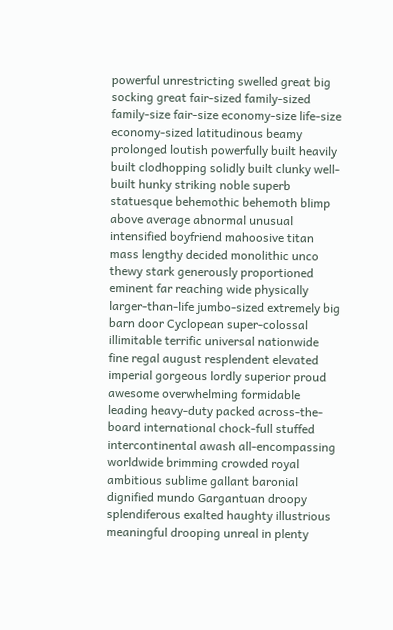powerful unrestricting swelled great big socking great fair-sized family-sized family-size fair-size economy-size life-size economy-sized latitudinous beamy prolonged loutish powerfully built heavily built clodhopping solidly built clunky well-built hunky striking noble superb statuesque behemothic behemoth blimp above average abnormal unusual intensified boyfriend mahoosive titan mass lengthy decided monolithic unco thewy stark generously proportioned eminent far reaching wide physically larger-than-life jumbo-sized extremely big barn door Cyclopean super-colossal illimitable terrific universal nationwide fine regal august resplendent elevated imperial gorgeous lordly superior proud awesome overwhelming formidable leading heavy-duty packed across-the-board international chock-full stuffed intercontinental awash all-encompassing worldwide brimming crowded royal ambitious sublime gallant baronial dignified mundo Gargantuan droopy splendiferous exalted haughty illustrious meaningful drooping unreal in plenty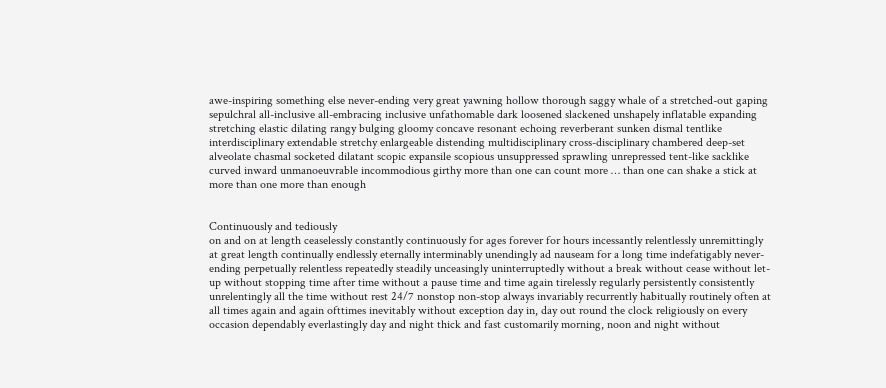awe-inspiring something else never-ending very great yawning hollow thorough saggy whale of a stretched-out gaping sepulchral all-inclusive all-embracing inclusive unfathomable dark loosened slackened unshapely inflatable expanding stretching elastic dilating rangy bulging gloomy concave resonant echoing reverberant sunken dismal tentlike interdisciplinary extendable stretchy enlargeable distending multidisciplinary cross-disciplinary chambered deep-set alveolate chasmal socketed dilatant scopic expansile scopious unsuppressed sprawling unrepressed tent-like sacklike curved inward unmanoeuvrable incommodious girthy more than one can count more … than one can shake a stick at more than one more than enough


Continuously and tediously
on and on at length ceaselessly constantly continuously for ages forever for hours incessantly relentlessly unremittingly at great length continually endlessly eternally interminably unendingly ad nauseam for a long time indefatigably never-ending perpetually relentless repeatedly steadily unceasingly uninterruptedly without a break without cease without let-up without stopping time after time without a pause time and time again tirelessly regularly persistently consistently unrelentingly all the time without rest 24/7 nonstop non-stop always invariably recurrently habitually routinely often at all times again and again ofttimes inevitably without exception day in, day out round the clock religiously on every occasion dependably everlastingly day and night thick and fast customarily morning, noon and night without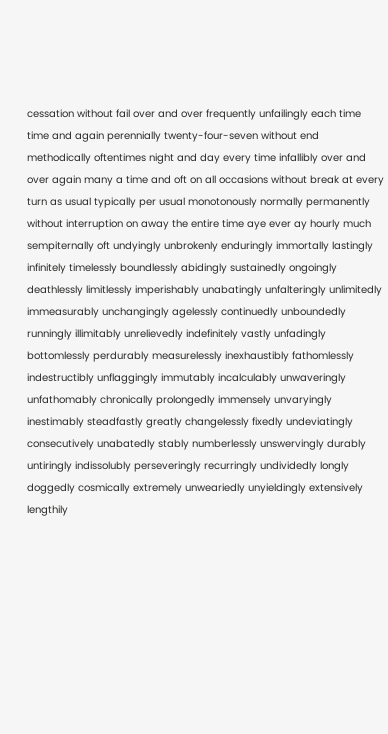cessation without fail over and over frequently unfailingly each time time and again perennially twenty-four-seven without end methodically oftentimes night and day every time infallibly over and over again many a time and oft on all occasions without break at every turn as usual typically per usual monotonously normally permanently without interruption on away the entire time aye ever ay hourly much sempiternally oft undyingly unbrokenly enduringly immortally lastingly infinitely timelessly boundlessly abidingly sustainedly ongoingly deathlessly limitlessly imperishably unabatingly unfalteringly unlimitedly immeasurably unchangingly agelessly continuedly unboundedly runningly illimitably unrelievedly indefinitely vastly unfadingly bottomlessly perdurably measurelessly inexhaustibly fathomlessly indestructibly unflaggingly immutably incalculably unwaveringly unfathomably chronically prolongedly immensely unvaryingly inestimably steadfastly greatly changelessly fixedly undeviatingly consecutively unabatedly stably numberlessly unswervingly durably untiringly indissolubly perseveringly recurringly undividedly longly doggedly cosmically extremely unweariedly unyieldingly extensively lengthily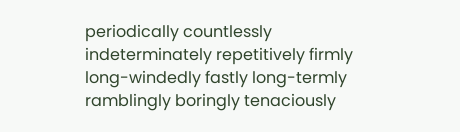periodically countlessly indeterminately repetitively firmly long-windedly fastly long-termly ramblingly boringly tenaciously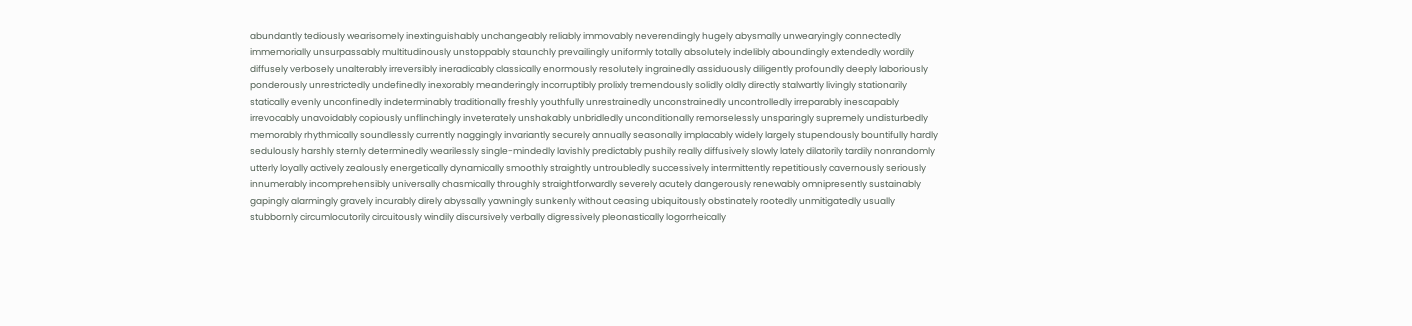abundantly tediously wearisomely inextinguishably unchangeably reliably immovably neverendingly hugely abysmally unwearyingly connectedly immemorially unsurpassably multitudinously unstoppably staunchly prevailingly uniformly totally absolutely indelibly aboundingly extendedly wordily diffusely verbosely unalterably irreversibly ineradicably classically enormously resolutely ingrainedly assiduously diligently profoundly deeply laboriously ponderously unrestrictedly undefinedly inexorably meanderingly incorruptibly prolixly tremendously solidly oldly directly stalwartly livingly stationarily statically evenly unconfinedly indeterminably traditionally freshly youthfully unrestrainedly unconstrainedly uncontrolledly irreparably inescapably irrevocably unavoidably copiously unflinchingly inveterately unshakably unbridledly unconditionally remorselessly unsparingly supremely undisturbedly memorably rhythmically soundlessly currently naggingly invariantly securely annually seasonally implacably widely largely stupendously bountifully hardly sedulously harshly sternly determinedly wearilessly single-mindedly lavishly predictably pushily really diffusively slowly lately dilatorily tardily nonrandomly utterly loyally actively zealously energetically dynamically smoothly straightly untroubledly successively intermittently repetitiously cavernously seriously innumerably incomprehensibly universally chasmically throughly straightforwardly severely acutely dangerously renewably omnipresently sustainably gapingly alarmingly gravely incurably direly abyssally yawningly sunkenly without ceasing ubiquitously obstinately rootedly unmitigatedly usually stubbornly circumlocutorily circuitously windily discursively verbally digressively pleonastically logorrheically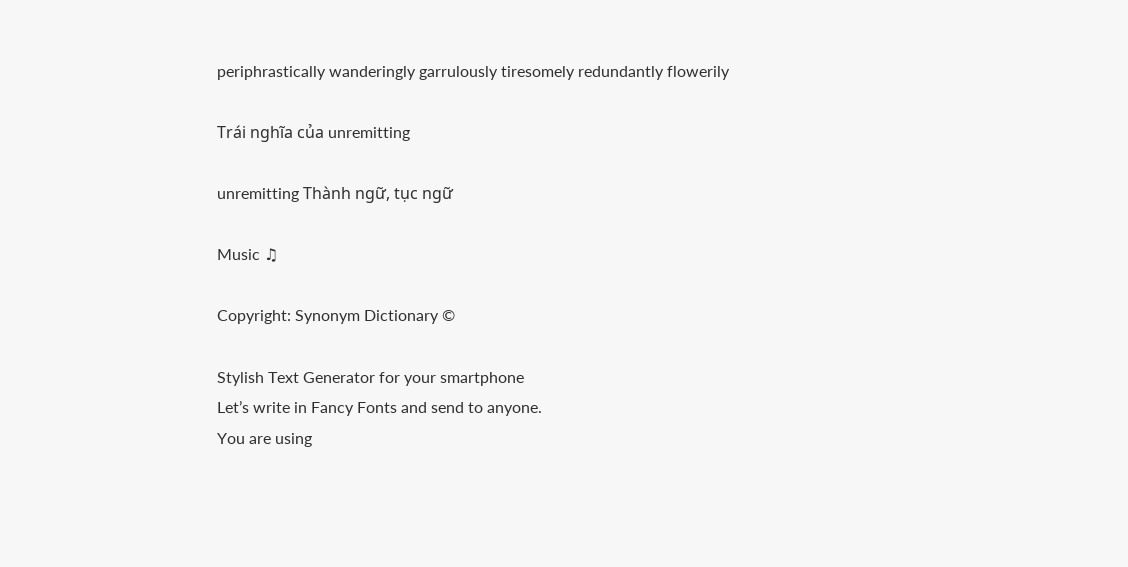periphrastically wanderingly garrulously tiresomely redundantly flowerily

Trái nghĩa của unremitting

unremitting Thành ngữ, tục ngữ

Music ♫

Copyright: Synonym Dictionary ©

Stylish Text Generator for your smartphone
Let’s write in Fancy Fonts and send to anyone.
You are using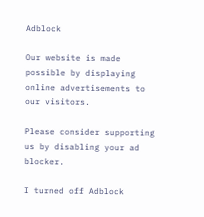Adblock

Our website is made possible by displaying online advertisements to our visitors.

Please consider supporting us by disabling your ad blocker.

I turned off Adblock